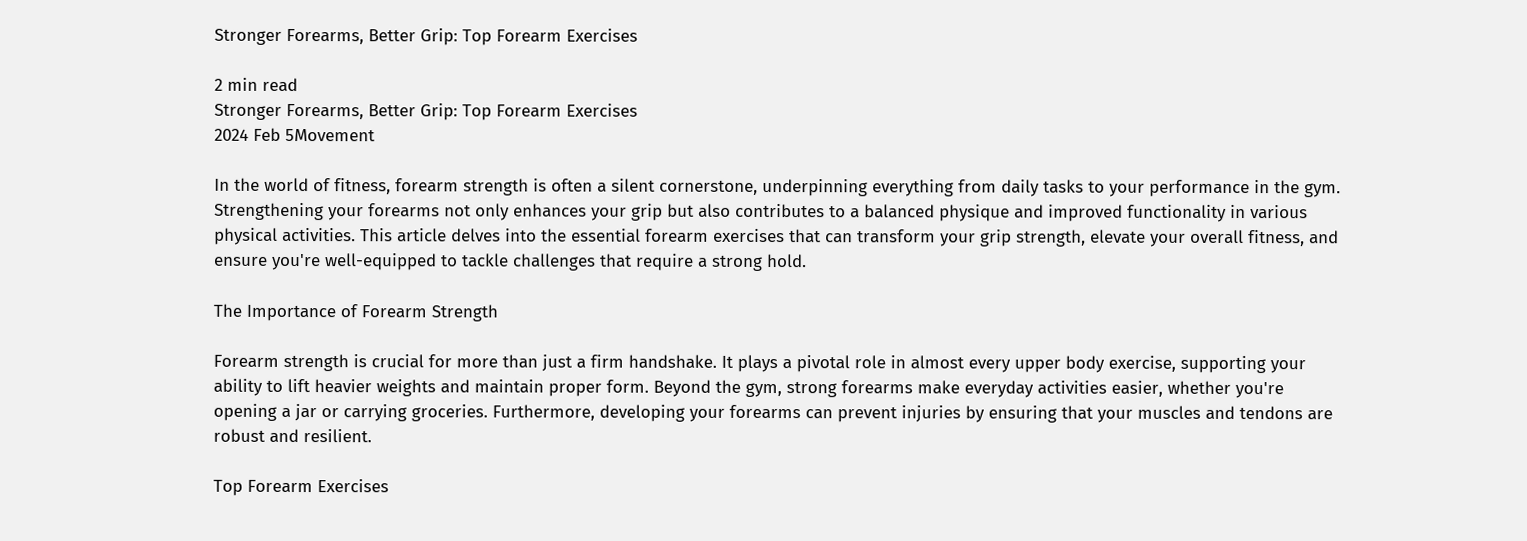Stronger Forearms, Better Grip: Top Forearm Exercises

2 min read
Stronger Forearms, Better Grip: Top Forearm Exercises
2024 Feb 5Movement

In the world of fitness, forearm strength is often a silent cornerstone, underpinning everything from daily tasks to your performance in the gym. Strengthening your forearms not only enhances your grip but also contributes to a balanced physique and improved functionality in various physical activities. This article delves into the essential forearm exercises that can transform your grip strength, elevate your overall fitness, and ensure you're well-equipped to tackle challenges that require a strong hold.

The Importance of Forearm Strength

Forearm strength is crucial for more than just a firm handshake. It plays a pivotal role in almost every upper body exercise, supporting your ability to lift heavier weights and maintain proper form. Beyond the gym, strong forearms make everyday activities easier, whether you're opening a jar or carrying groceries. Furthermore, developing your forearms can prevent injuries by ensuring that your muscles and tendons are robust and resilient.

Top Forearm Exercises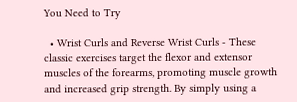You Need to Try

  • Wrist Curls and Reverse Wrist Curls - These classic exercises target the flexor and extensor muscles of the forearms, promoting muscle growth and increased grip strength. By simply using a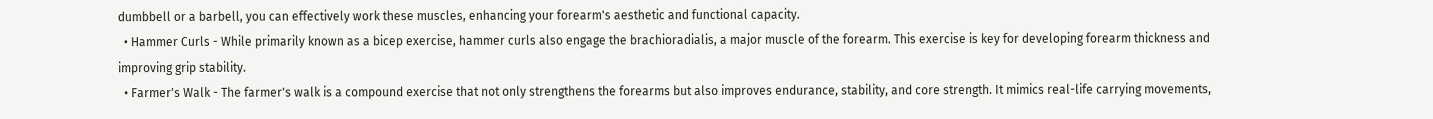dumbbell or a barbell, you can effectively work these muscles, enhancing your forearm's aesthetic and functional capacity.
  • Hammer Curls - While primarily known as a bicep exercise, hammer curls also engage the brachioradialis, a major muscle of the forearm. This exercise is key for developing forearm thickness and improving grip stability.
  • Farmer's Walk - The farmer's walk is a compound exercise that not only strengthens the forearms but also improves endurance, stability, and core strength. It mimics real-life carrying movements,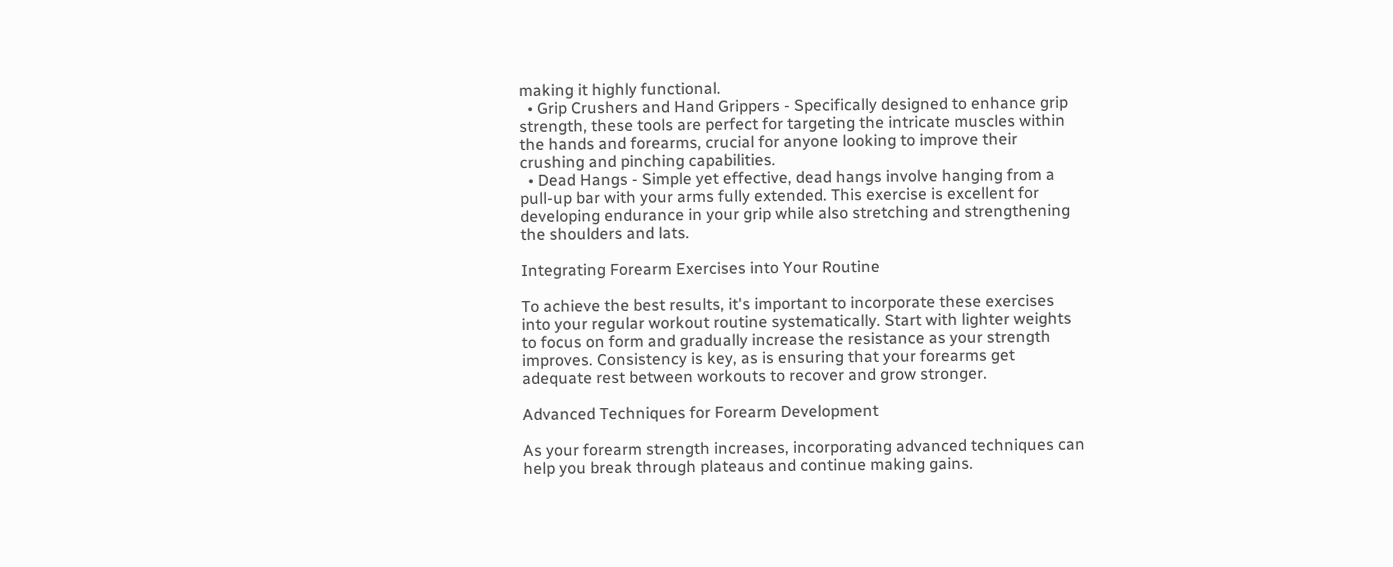making it highly functional.
  • Grip Crushers and Hand Grippers - Specifically designed to enhance grip strength, these tools are perfect for targeting the intricate muscles within the hands and forearms, crucial for anyone looking to improve their crushing and pinching capabilities.
  • Dead Hangs - Simple yet effective, dead hangs involve hanging from a pull-up bar with your arms fully extended. This exercise is excellent for developing endurance in your grip while also stretching and strengthening the shoulders and lats.

Integrating Forearm Exercises into Your Routine

To achieve the best results, it's important to incorporate these exercises into your regular workout routine systematically. Start with lighter weights to focus on form and gradually increase the resistance as your strength improves. Consistency is key, as is ensuring that your forearms get adequate rest between workouts to recover and grow stronger.

Advanced Techniques for Forearm Development

As your forearm strength increases, incorporating advanced techniques can help you break through plateaus and continue making gains.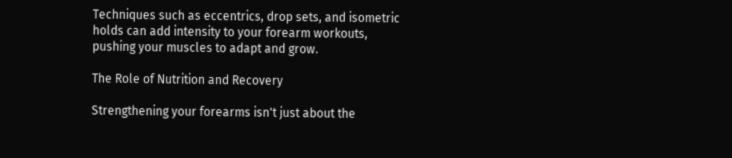Techniques such as eccentrics, drop sets, and isometric holds can add intensity to your forearm workouts, pushing your muscles to adapt and grow.

The Role of Nutrition and Recovery

Strengthening your forearms isn't just about the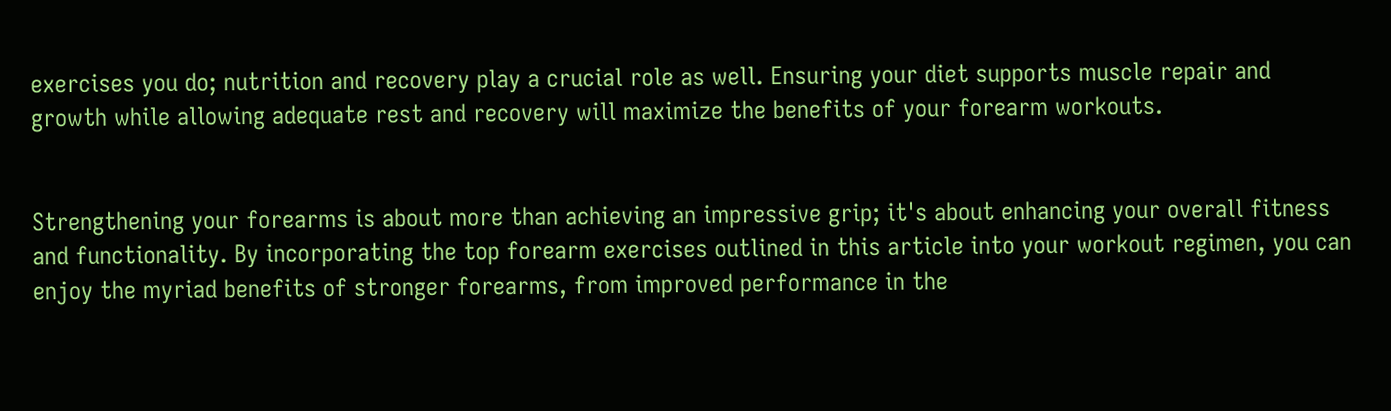exercises you do; nutrition and recovery play a crucial role as well. Ensuring your diet supports muscle repair and growth while allowing adequate rest and recovery will maximize the benefits of your forearm workouts.


Strengthening your forearms is about more than achieving an impressive grip; it's about enhancing your overall fitness and functionality. By incorporating the top forearm exercises outlined in this article into your workout regimen, you can enjoy the myriad benefits of stronger forearms, from improved performance in the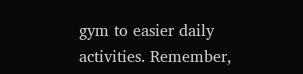gym to easier daily activities. Remember,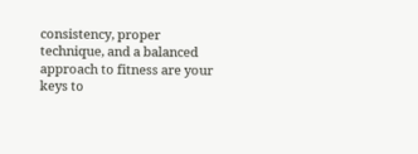consistency, proper technique, and a balanced approach to fitness are your keys to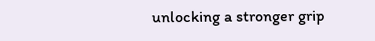unlocking a stronger grip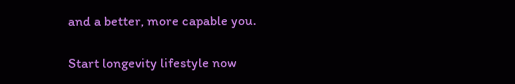and a better, more capable you.

Start longevity lifestyle now